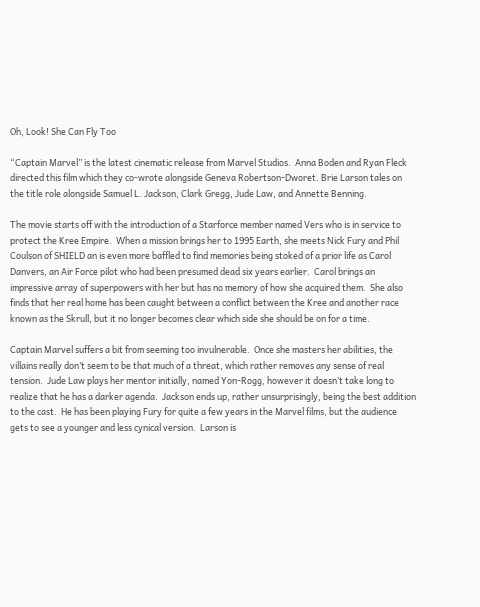Oh, Look! She Can Fly Too

“Captain Marvel” is the latest cinematic release from Marvel Studios.  Anna Boden and Ryan Fleck directed this film which they co-wrote alongside Geneva Robertson-Dworet. Brie Larson tales on the title role alongside Samuel L. Jackson, Clark Gregg, Jude Law, and Annette Benning.

The movie starts off with the introduction of a Starforce member named Vers who is in service to protect the Kree Empire.  When a mission brings her to 1995 Earth, she meets Nick Fury and Phil Coulson of SHIELD an is even more baffled to find memories being stoked of a prior life as Carol Danvers, an Air Force pilot who had been presumed dead six years earlier.  Carol brings an impressive array of superpowers with her but has no memory of how she acquired them.  She also finds that her real home has been caught between a conflict between the Kree and another race known as the Skrull, but it no longer becomes clear which side she should be on for a time.

Captain Marvel suffers a bit from seeming too invulnerable.  Once she masters her abilities, the villains really don’t seem to be that much of a threat, which rather removes any sense of real tension.  Jude Law plays her mentor initially, named Yon-Rogg, however it doesn’t take long to realize that he has a darker agenda.  Jackson ends up, rather unsurprisingly, being the best addition to the cast.  He has been playing Fury for quite a few years in the Marvel films, but the audience gets to see a younger and less cynical version.  Larson is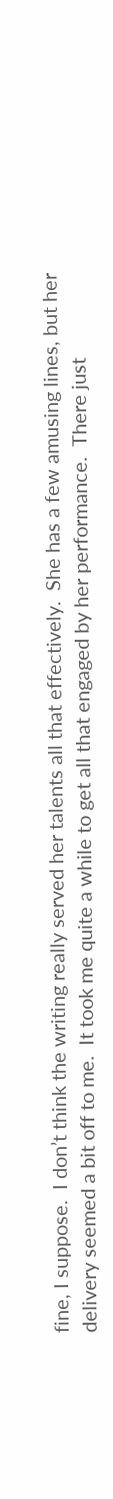fine, I suppose.  I don’t think the writing really served her talents all that effectively.  She has a few amusing lines, but her delivery seemed a bit off to me.  It took me quite a while to get all that engaged by her performance.  There just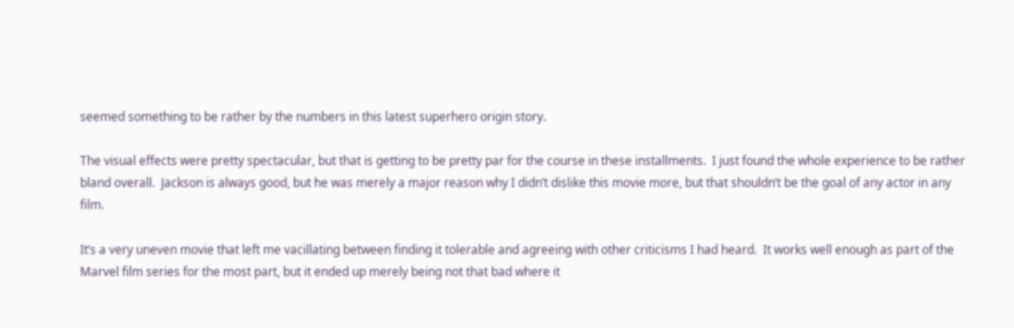seemed something to be rather by the numbers in this latest superhero origin story.

The visual effects were pretty spectacular, but that is getting to be pretty par for the course in these installments.  I just found the whole experience to be rather bland overall.  Jackson is always good, but he was merely a major reason why I didn’t dislike this movie more, but that shouldn’t be the goal of any actor in any film.

It’s a very uneven movie that left me vacillating between finding it tolerable and agreeing with other criticisms I had heard.  It works well enough as part of the Marvel film series for the most part, but it ended up merely being not that bad where it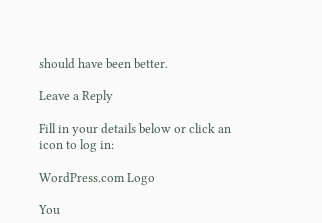should have been better.

Leave a Reply

Fill in your details below or click an icon to log in:

WordPress.com Logo

You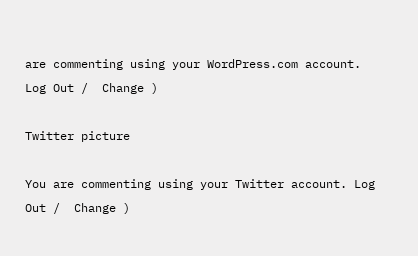are commenting using your WordPress.com account. Log Out /  Change )

Twitter picture

You are commenting using your Twitter account. Log Out /  Change )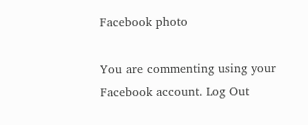Facebook photo

You are commenting using your Facebook account. Log Out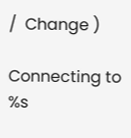/  Change )

Connecting to %s